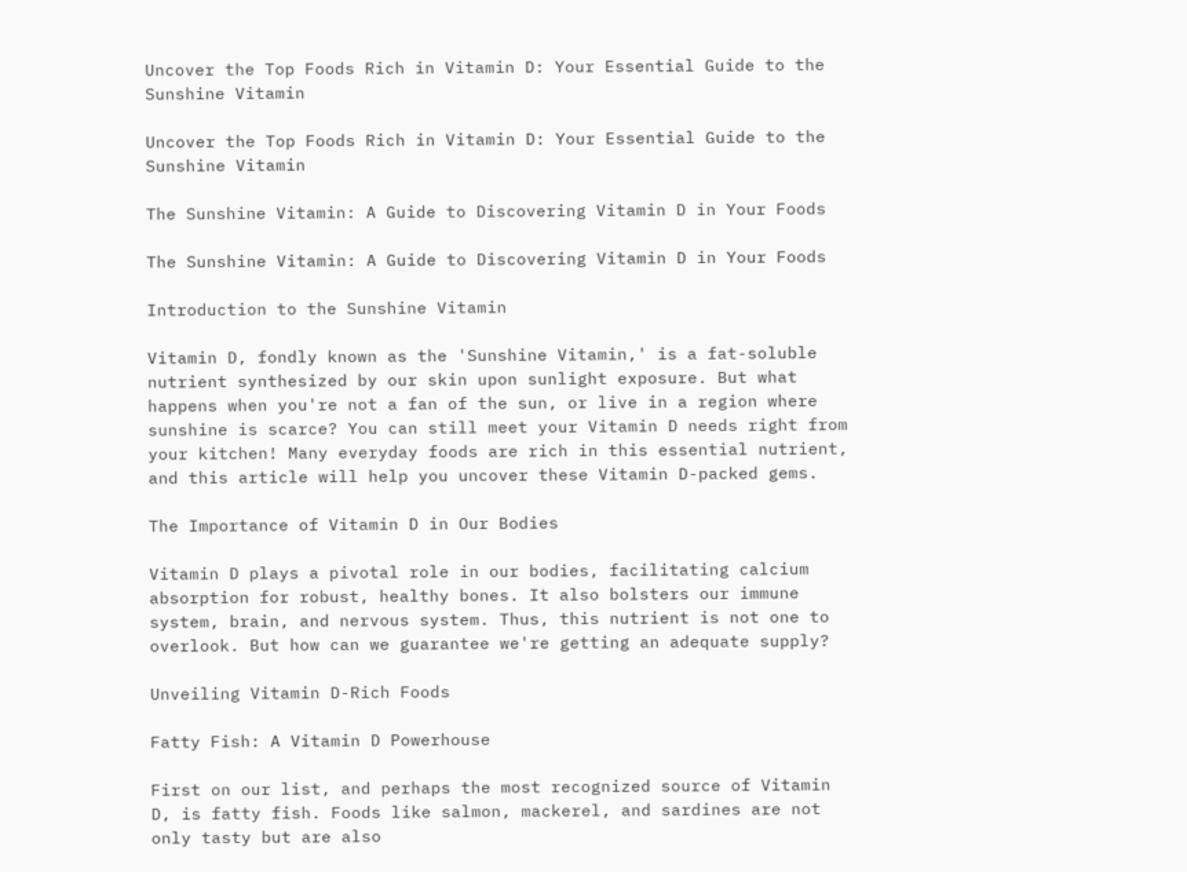Uncover the Top Foods Rich in Vitamin D: Your Essential Guide to the Sunshine Vitamin

Uncover the Top Foods Rich in Vitamin D: Your Essential Guide to the Sunshine Vitamin

The Sunshine Vitamin: A Guide to Discovering Vitamin D in Your Foods

The Sunshine Vitamin: A Guide to Discovering Vitamin D in Your Foods

Introduction to the Sunshine Vitamin

Vitamin D, fondly known as the 'Sunshine Vitamin,' is a fat-soluble nutrient synthesized by our skin upon sunlight exposure. But what happens when you're not a fan of the sun, or live in a region where sunshine is scarce? You can still meet your Vitamin D needs right from your kitchen! Many everyday foods are rich in this essential nutrient, and this article will help you uncover these Vitamin D-packed gems.

The Importance of Vitamin D in Our Bodies

Vitamin D plays a pivotal role in our bodies, facilitating calcium absorption for robust, healthy bones. It also bolsters our immune system, brain, and nervous system. Thus, this nutrient is not one to overlook. But how can we guarantee we're getting an adequate supply?

Unveiling Vitamin D-Rich Foods

Fatty Fish: A Vitamin D Powerhouse

First on our list, and perhaps the most recognized source of Vitamin D, is fatty fish. Foods like salmon, mackerel, and sardines are not only tasty but are also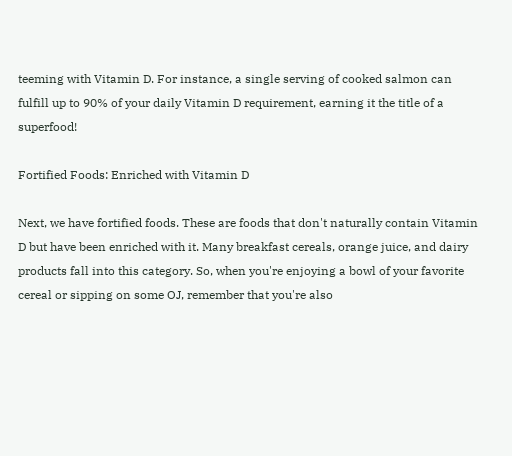teeming with Vitamin D. For instance, a single serving of cooked salmon can fulfill up to 90% of your daily Vitamin D requirement, earning it the title of a superfood!

Fortified Foods: Enriched with Vitamin D

Next, we have fortified foods. These are foods that don't naturally contain Vitamin D but have been enriched with it. Many breakfast cereals, orange juice, and dairy products fall into this category. So, when you're enjoying a bowl of your favorite cereal or sipping on some OJ, remember that you're also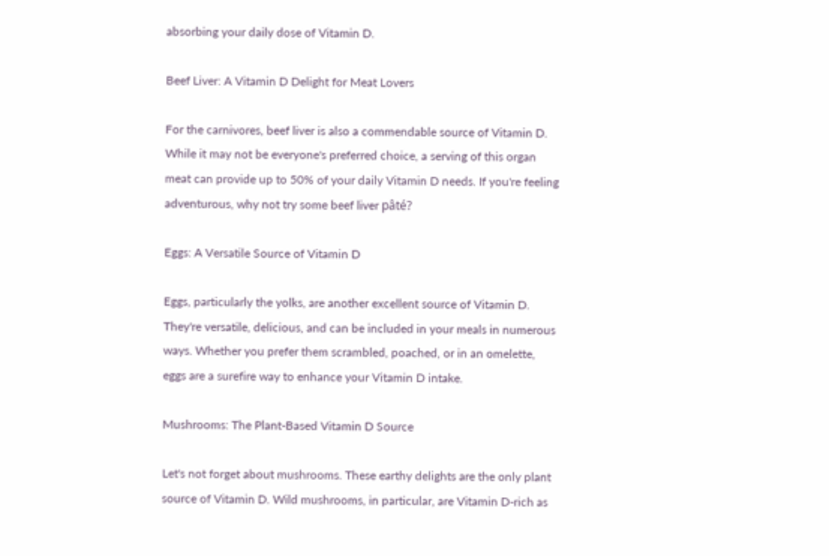absorbing your daily dose of Vitamin D.

Beef Liver: A Vitamin D Delight for Meat Lovers

For the carnivores, beef liver is also a commendable source of Vitamin D. While it may not be everyone's preferred choice, a serving of this organ meat can provide up to 50% of your daily Vitamin D needs. If you're feeling adventurous, why not try some beef liver pâté?

Eggs: A Versatile Source of Vitamin D

Eggs, particularly the yolks, are another excellent source of Vitamin D. They're versatile, delicious, and can be included in your meals in numerous ways. Whether you prefer them scrambled, poached, or in an omelette, eggs are a surefire way to enhance your Vitamin D intake.

Mushrooms: The Plant-Based Vitamin D Source

Let's not forget about mushrooms. These earthy delights are the only plant source of Vitamin D. Wild mushrooms, in particular, are Vitamin D-rich as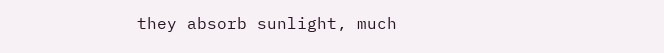they absorb sunlight, much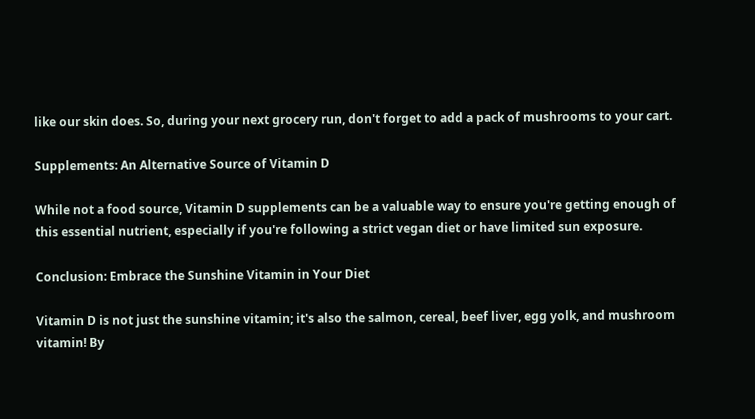like our skin does. So, during your next grocery run, don't forget to add a pack of mushrooms to your cart.

Supplements: An Alternative Source of Vitamin D

While not a food source, Vitamin D supplements can be a valuable way to ensure you're getting enough of this essential nutrient, especially if you're following a strict vegan diet or have limited sun exposure.

Conclusion: Embrace the Sunshine Vitamin in Your Diet

Vitamin D is not just the sunshine vitamin; it's also the salmon, cereal, beef liver, egg yolk, and mushroom vitamin! By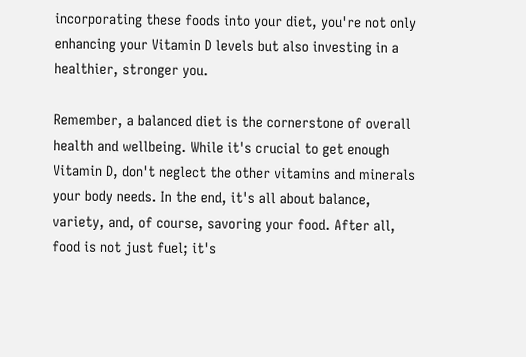incorporating these foods into your diet, you're not only enhancing your Vitamin D levels but also investing in a healthier, stronger you.

Remember, a balanced diet is the cornerstone of overall health and wellbeing. While it's crucial to get enough Vitamin D, don't neglect the other vitamins and minerals your body needs. In the end, it's all about balance, variety, and, of course, savoring your food. After all, food is not just fuel; it's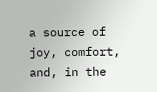a source of joy, comfort, and, in the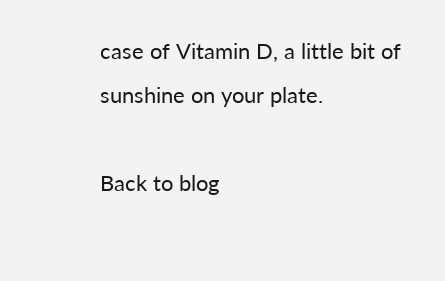case of Vitamin D, a little bit of sunshine on your plate.

Back to blog